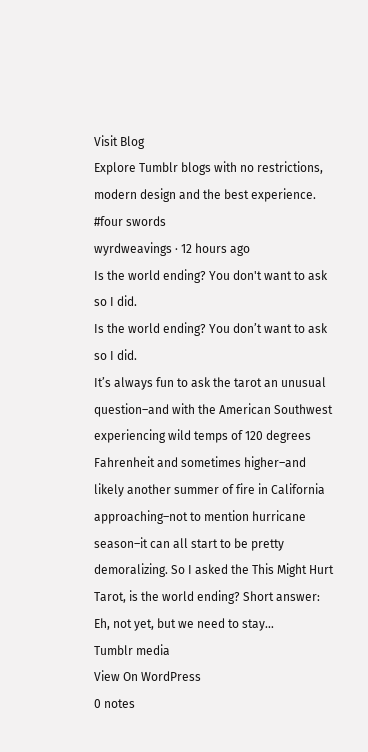Visit Blog
Explore Tumblr blogs with no restrictions, modern design and the best experience.
#four swords
wyrdweavings · 12 hours ago
Is the world ending? You don't want to ask so I did.
Is the world ending? You don’t want to ask so I did.
It’s always fun to ask the tarot an unusual question–and with the American Southwest experiencing wild temps of 120 degrees Fahrenheit and sometimes higher–and likely another summer of fire in California approaching–not to mention hurricane season–it can all start to be pretty demoralizing. So I asked the This Might Hurt Tarot, is the world ending? Short answer: Eh, not yet, but we need to stay…
Tumblr media
View On WordPress
0 notes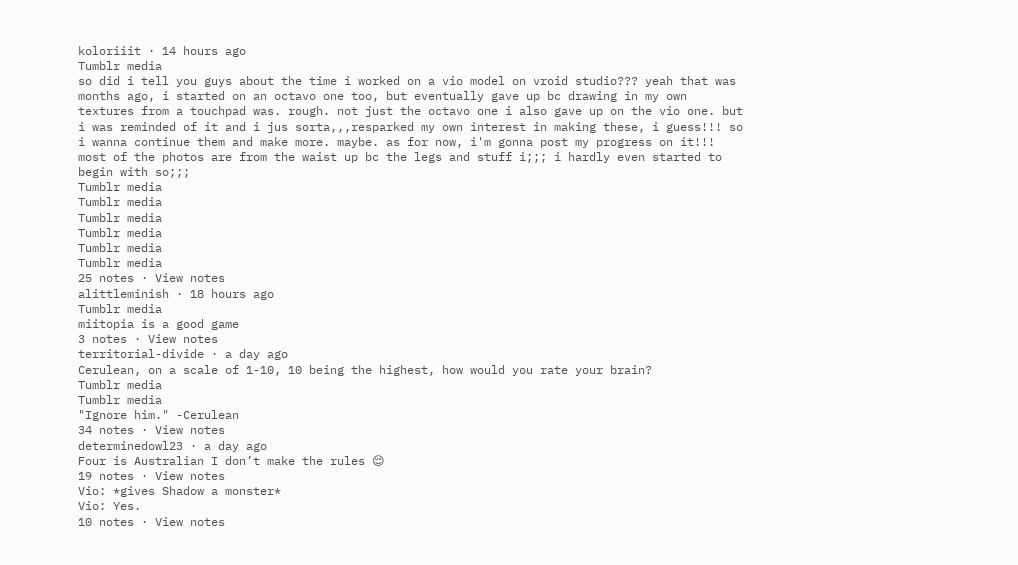koloriiit · 14 hours ago
Tumblr media
so did i tell you guys about the time i worked on a vio model on vroid studio??? yeah that was months ago, i started on an octavo one too, but eventually gave up bc drawing in my own textures from a touchpad was. rough. not just the octavo one i also gave up on the vio one. but i was reminded of it and i jus sorta,,,resparked my own interest in making these, i guess!!! so i wanna continue them and make more. maybe. as for now, i'm gonna post my progress on it!!! most of the photos are from the waist up bc the legs and stuff i;;; i hardly even started to begin with so;;;
Tumblr media
Tumblr media
Tumblr media
Tumblr media
Tumblr media
Tumblr media
25 notes · View notes
alittleminish · 18 hours ago
Tumblr media
miitopia is a good game
3 notes · View notes
territorial-divide · a day ago
Cerulean, on a scale of 1-10, 10 being the highest, how would you rate your brain?
Tumblr media
Tumblr media
"Ignore him." -Cerulean
34 notes · View notes
determinedowl23 · a day ago
Four is Australian I don’t make the rules 😌
19 notes · View notes
Vio: *gives Shadow a monster*
Vio: Yes.
10 notes · View notes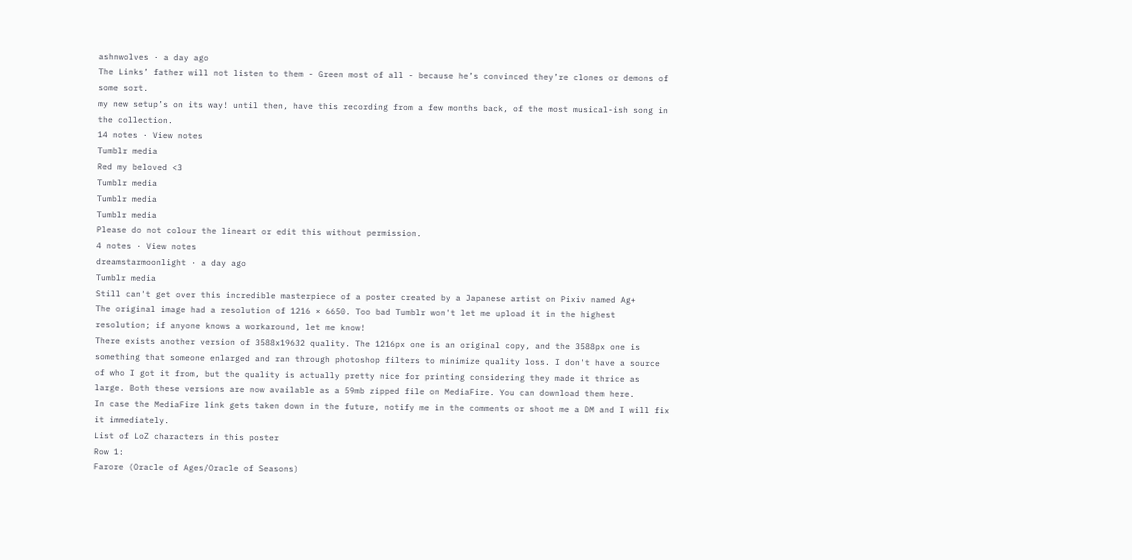ashnwolves · a day ago
The Links’ father will not listen to them - Green most of all - because he’s convinced they’re clones or demons of some sort.
my new setup’s on its way! until then, have this recording from a few months back, of the most musical-ish song in the collection.
14 notes · View notes
Tumblr media
Red my beloved <3
Tumblr media
Tumblr media
Tumblr media
Please do not colour the lineart or edit this without permission.
4 notes · View notes
dreamstarmoonlight · a day ago
Tumblr media
Still can't get over this incredible masterpiece of a poster created by a Japanese artist on Pixiv named Ag+
The original image had a resolution of 1216 × 6650. Too bad Tumblr won't let me upload it in the highest resolution; if anyone knows a workaround, let me know!
There exists another version of 3588x19632 quality. The 1216px one is an original copy, and the 3588px one is something that someone enlarged and ran through photoshop filters to minimize quality loss. I don't have a source of who I got it from, but the quality is actually pretty nice for printing considering they made it thrice as large. Both these versions are now available as a 59mb zipped file on MediaFire. You can download them here.
In case the MediaFire link gets taken down in the future, notify me in the comments or shoot me a DM and I will fix it immediately.
List of LoZ characters in this poster
Row 1:
Farore (Oracle of Ages/Oracle of Seasons)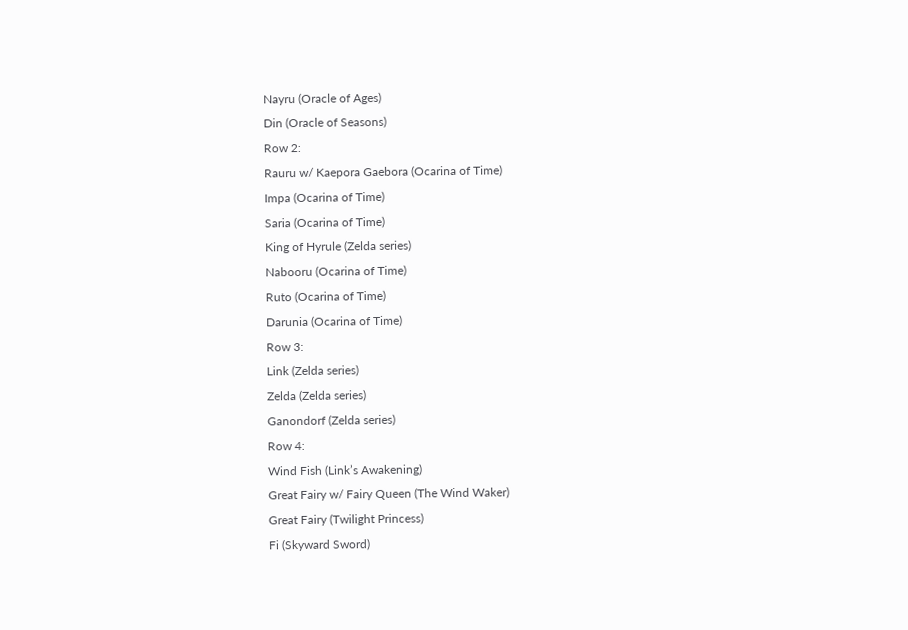Nayru (Oracle of Ages)
Din (Oracle of Seasons)
Row 2:
Rauru w/ Kaepora Gaebora (Ocarina of Time)
Impa (Ocarina of Time)
Saria (Ocarina of Time)
King of Hyrule (Zelda series)
Nabooru (Ocarina of Time)
Ruto (Ocarina of Time)
Darunia (Ocarina of Time)
Row 3:
Link (Zelda series)
Zelda (Zelda series)
Ganondorf (Zelda series)
Row 4:
Wind Fish (Link’s Awakening)
Great Fairy w/ Fairy Queen (The Wind Waker)
Great Fairy (Twilight Princess)
Fi (Skyward Sword)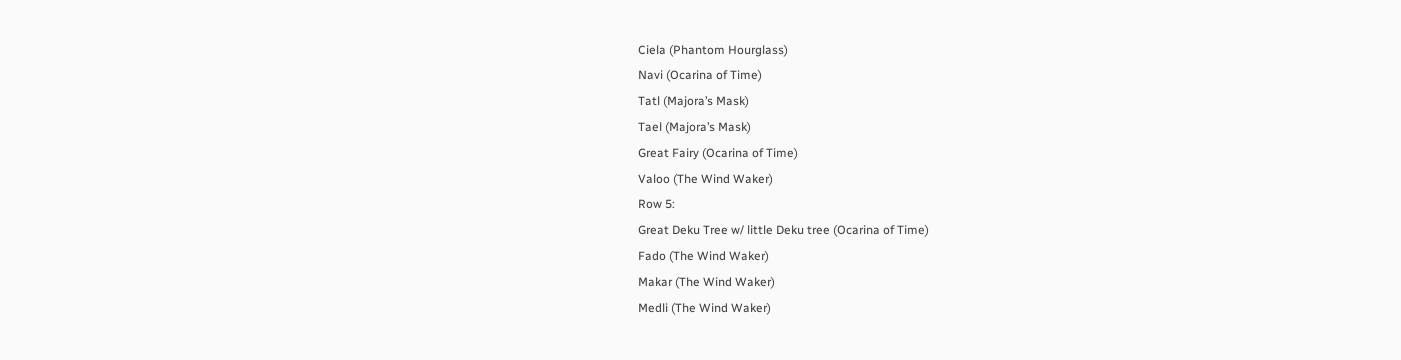Ciela (Phantom Hourglass)
Navi (Ocarina of Time)
Tatl (Majora’s Mask)
Tael (Majora’s Mask)
Great Fairy (Ocarina of Time)
Valoo (The Wind Waker)
Row 5:
Great Deku Tree w/ little Deku tree (Ocarina of Time)
Fado (The Wind Waker)
Makar (The Wind Waker)
Medli (The Wind Waker)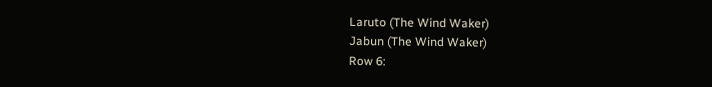Laruto (The Wind Waker)
Jabun (The Wind Waker)
Row 6: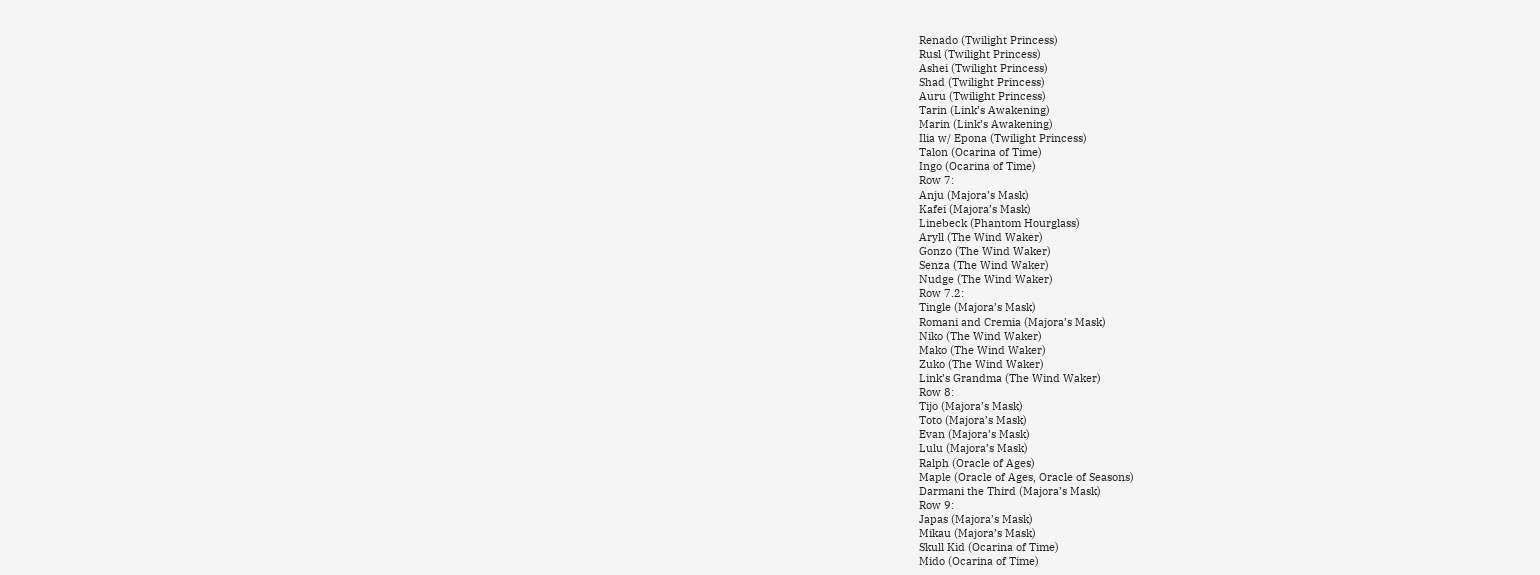Renado (Twilight Princess)
Rusl (Twilight Princess)
Ashei (Twilight Princess)
Shad (Twilight Princess)
Auru (Twilight Princess)
Tarin (Link’s Awakening)
Marin (Link’s Awakening)
Ilia w/ Epona (Twilight Princess)
Talon (Ocarina of Time)
Ingo (Ocarina of Time)
Row 7:
Anju (Majora’s Mask)
Kafei (Majora’s Mask)
Linebeck (Phantom Hourglass)
Aryll (The Wind Waker)
Gonzo (The Wind Waker)
Senza (The Wind Waker)
Nudge (The Wind Waker)
Row 7.2:
Tingle (Majora’s Mask)
Romani and Cremia (Majora’s Mask)
Niko (The Wind Waker)
Mako (The Wind Waker)
Zuko (The Wind Waker)
Link’s Grandma (The Wind Waker)
Row 8:
Tijo (Majora’s Mask)
Toto (Majora’s Mask)
Evan (Majora’s Mask)
Lulu (Majora’s Mask)
Ralph (Oracle of Ages)
Maple (Oracle of Ages, Oracle of Seasons)
Darmani the Third (Majora’s Mask)
Row 9:
Japas (Majora’s Mask)
Mikau (Majora’s Mask)
Skull Kid (Ocarina of Time)
Mido (Ocarina of Time)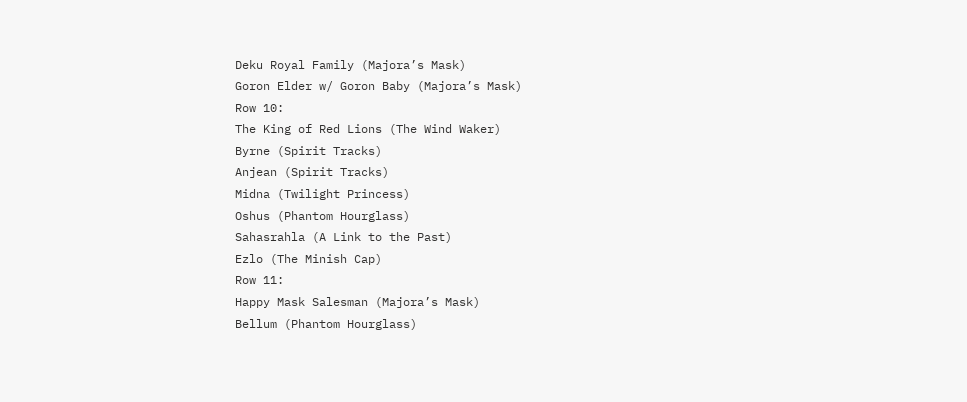Deku Royal Family (Majora’s Mask)
Goron Elder w/ Goron Baby (Majora’s Mask)
Row 10:
The King of Red Lions (The Wind Waker)
Byrne (Spirit Tracks)
Anjean (Spirit Tracks)
Midna (Twilight Princess)
Oshus (Phantom Hourglass)
Sahasrahla (A Link to the Past)
Ezlo (The Minish Cap)
Row 11:
Happy Mask Salesman (Majora’s Mask)
Bellum (Phantom Hourglass)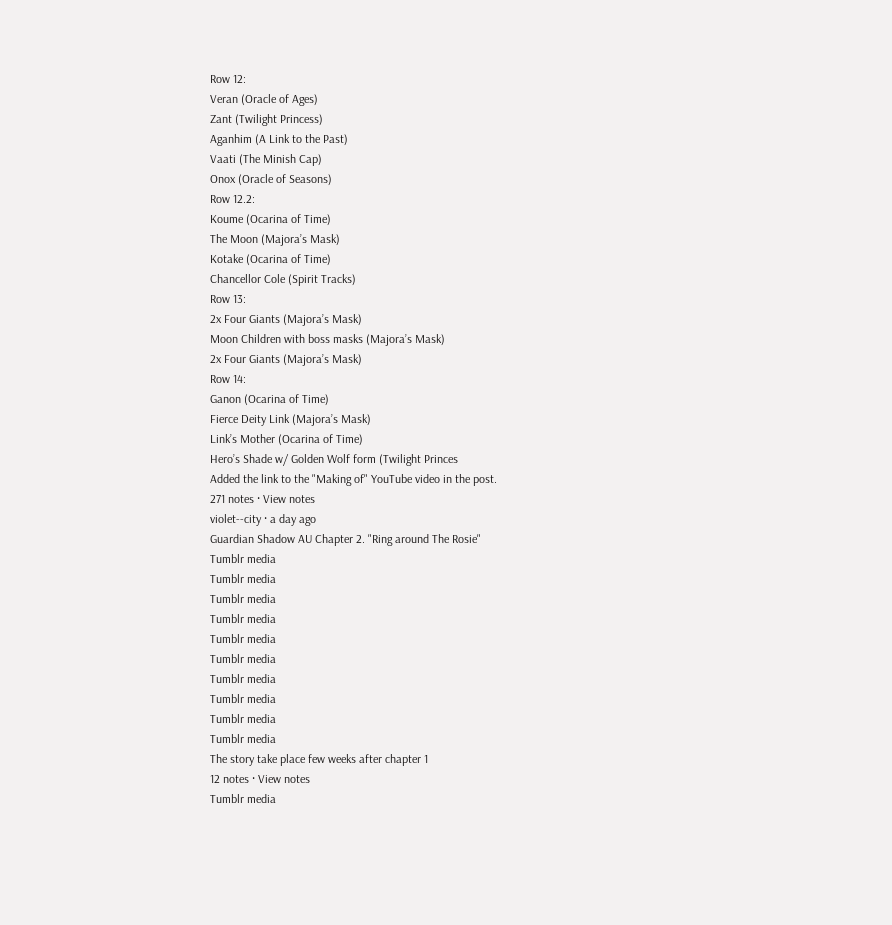Row 12:
Veran (Oracle of Ages)
Zant (Twilight Princess)
Aganhim (A Link to the Past)
Vaati (The Minish Cap)
Onox (Oracle of Seasons)
Row 12.2:
Koume (Ocarina of Time)
The Moon (Majora’s Mask)
Kotake (Ocarina of Time)
Chancellor Cole (Spirit Tracks)
Row 13:
2x Four Giants (Majora’s Mask)
Moon Children with boss masks (Majora’s Mask)
2x Four Giants (Majora’s Mask)
Row 14:
Ganon (Ocarina of Time)
Fierce Deity Link (Majora’s Mask)
Link’s Mother (Ocarina of Time)
Hero’s Shade w/ Golden Wolf form (Twilight Princes
Added the link to the "Making of" YouTube video in the post.
271 notes · View notes
violet--city · a day ago
Guardian Shadow AU Chapter 2. "Ring around The Rosie"
Tumblr media
Tumblr media
Tumblr media
Tumblr media
Tumblr media
Tumblr media
Tumblr media
Tumblr media
Tumblr media
Tumblr media
The story take place few weeks after chapter 1
12 notes · View notes
Tumblr media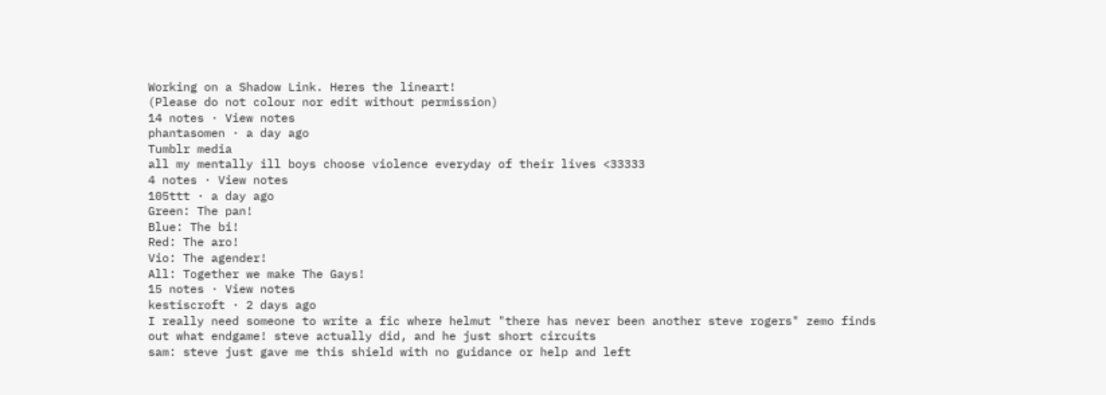Working on a Shadow Link. Heres the lineart!
(Please do not colour nor edit without permission)
14 notes · View notes
phantasomen · a day ago
Tumblr media
all my mentally ill boys choose violence everyday of their lives <33333
4 notes · View notes
105ttt · a day ago
Green: The pan!
Blue: The bi!
Red: The aro!
Vio: The agender!
All: Together we make The Gays!
15 notes · View notes
kestiscroft · 2 days ago
I really need someone to write a fic where helmut "there has never been another steve rogers" zemo finds out what endgame! steve actually did, and he just short circuits
sam: steve just gave me this shield with no guidance or help and left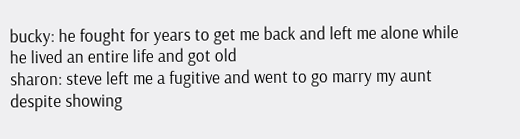bucky: he fought for years to get me back and left me alone while he lived an entire life and got old
sharon: steve left me a fugitive and went to go marry my aunt despite showing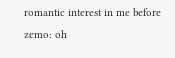romantic interest in me before
zemo: oh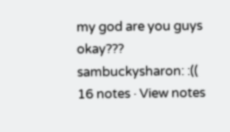my god are you guys okay???
sambuckysharon: :((
16 notes · View notes